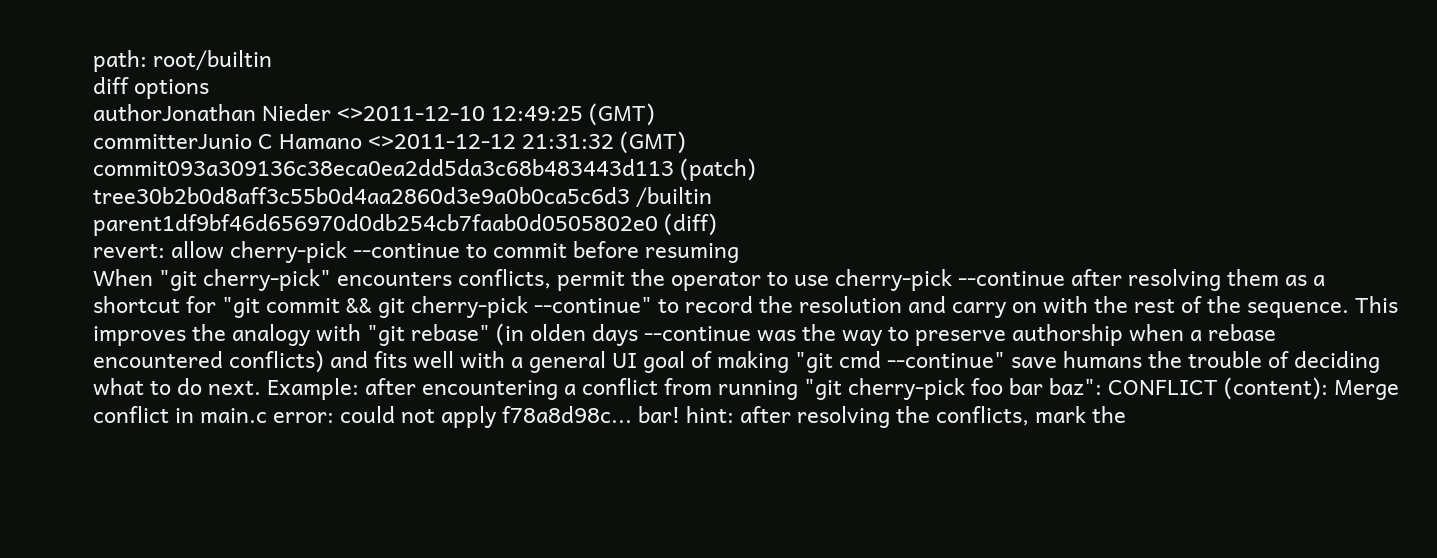path: root/builtin
diff options
authorJonathan Nieder <>2011-12-10 12:49:25 (GMT)
committerJunio C Hamano <>2011-12-12 21:31:32 (GMT)
commit093a309136c38eca0ea2dd5da3c68b483443d113 (patch)
tree30b2b0d8aff3c55b0d4aa2860d3e9a0b0ca5c6d3 /builtin
parent1df9bf46d656970d0db254cb7faab0d0505802e0 (diff)
revert: allow cherry-pick --continue to commit before resuming
When "git cherry-pick" encounters conflicts, permit the operator to use cherry-pick --continue after resolving them as a shortcut for "git commit && git cherry-pick --continue" to record the resolution and carry on with the rest of the sequence. This improves the analogy with "git rebase" (in olden days --continue was the way to preserve authorship when a rebase encountered conflicts) and fits well with a general UI goal of making "git cmd --continue" save humans the trouble of deciding what to do next. Example: after encountering a conflict from running "git cherry-pick foo bar baz": CONFLICT (content): Merge conflict in main.c error: could not apply f78a8d98c... bar! hint: after resolving the conflicts, mark the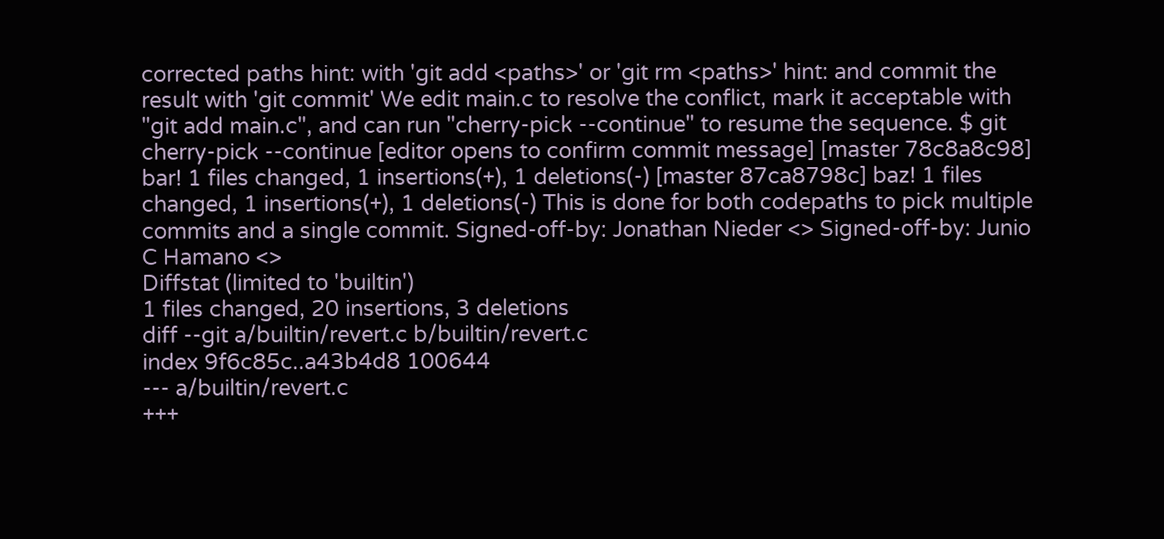corrected paths hint: with 'git add <paths>' or 'git rm <paths>' hint: and commit the result with 'git commit' We edit main.c to resolve the conflict, mark it acceptable with "git add main.c", and can run "cherry-pick --continue" to resume the sequence. $ git cherry-pick --continue [editor opens to confirm commit message] [master 78c8a8c98] bar! 1 files changed, 1 insertions(+), 1 deletions(-) [master 87ca8798c] baz! 1 files changed, 1 insertions(+), 1 deletions(-) This is done for both codepaths to pick multiple commits and a single commit. Signed-off-by: Jonathan Nieder <> Signed-off-by: Junio C Hamano <>
Diffstat (limited to 'builtin')
1 files changed, 20 insertions, 3 deletions
diff --git a/builtin/revert.c b/builtin/revert.c
index 9f6c85c..a43b4d8 100644
--- a/builtin/revert.c
+++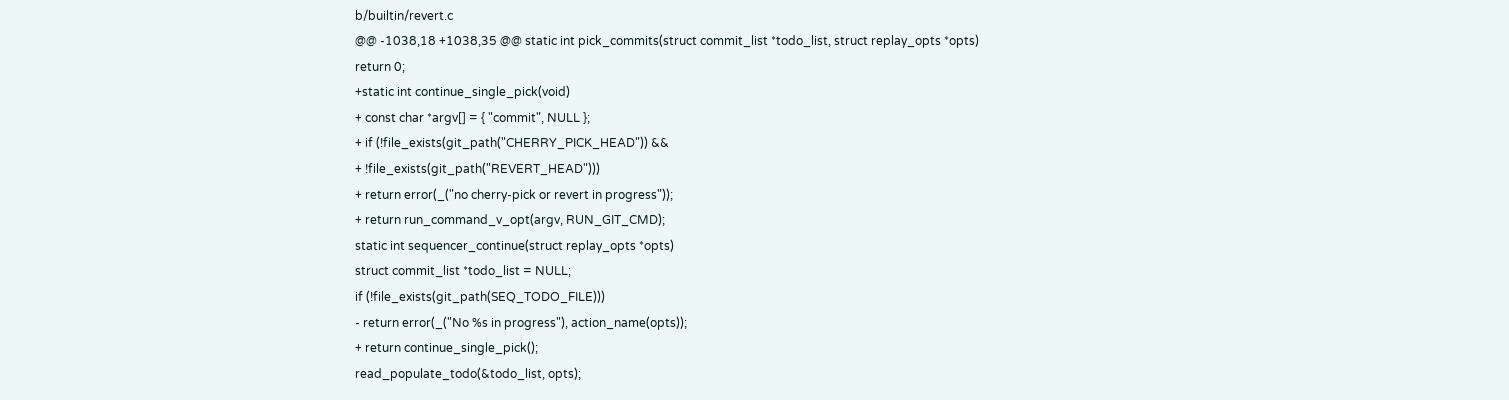b/builtin/revert.c
@@ -1038,18 +1038,35 @@ static int pick_commits(struct commit_list *todo_list, struct replay_opts *opts)
return 0;
+static int continue_single_pick(void)
+ const char *argv[] = { "commit", NULL };
+ if (!file_exists(git_path("CHERRY_PICK_HEAD")) &&
+ !file_exists(git_path("REVERT_HEAD")))
+ return error(_("no cherry-pick or revert in progress"));
+ return run_command_v_opt(argv, RUN_GIT_CMD);
static int sequencer_continue(struct replay_opts *opts)
struct commit_list *todo_list = NULL;
if (!file_exists(git_path(SEQ_TODO_FILE)))
- return error(_("No %s in progress"), action_name(opts));
+ return continue_single_pick();
read_populate_todo(&todo_list, opts);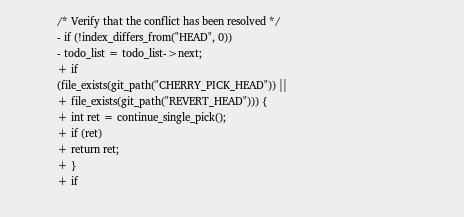/* Verify that the conflict has been resolved */
- if (!index_differs_from("HEAD", 0))
- todo_list = todo_list->next;
+ if (file_exists(git_path("CHERRY_PICK_HEAD")) ||
+ file_exists(git_path("REVERT_HEAD"))) {
+ int ret = continue_single_pick();
+ if (ret)
+ return ret;
+ }
+ if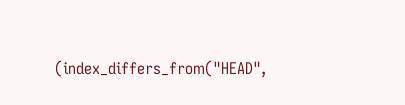(index_differs_from("HEAD",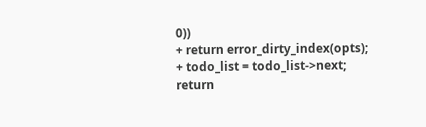0))
+ return error_dirty_index(opts);
+ todo_list = todo_list->next;
return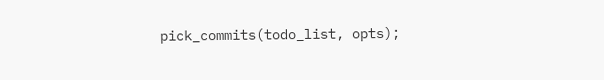pick_commits(todo_list, opts);